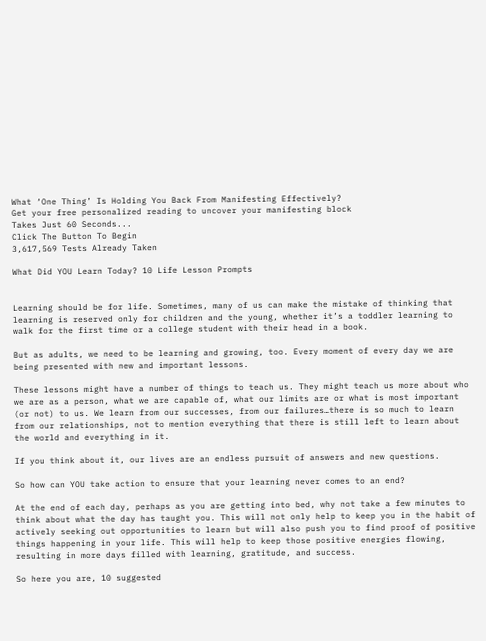What ‘One Thing’ Is Holding You Back From Manifesting Effectively?
Get your free personalized reading to uncover your manifesting block
Takes Just 60 Seconds...
Click The Button To Begin
3,617,569 Tests Already Taken

What Did YOU Learn Today? 10 Life Lesson Prompts


Learning should be for life. Sometimes, many of us can make the mistake of thinking that learning is reserved only for children and the young, whether it’s a toddler learning to walk for the first time or a college student with their head in a book.

But as adults, we need to be learning and growing, too. Every moment of every day we are being presented with new and important lessons.

These lessons might have a number of things to teach us. They might teach us more about who we are as a person, what we are capable of, what our limits are or what is most important (or not) to us. We learn from our successes, from our failures…there is so much to learn from our relationships, not to mention everything that there is still left to learn about the world and everything in it.

If you think about it, our lives are an endless pursuit of answers and new questions.

So how can YOU take action to ensure that your learning never comes to an end?

At the end of each day, perhaps as you are getting into bed, why not take a few minutes to think about what the day has taught you. This will not only help to keep you in the habit of actively seeking out opportunities to learn but will also push you to find proof of positive things happening in your life. This will help to keep those positive energies flowing, resulting in more days filled with learning, gratitude, and success.

So here you are, 10 suggested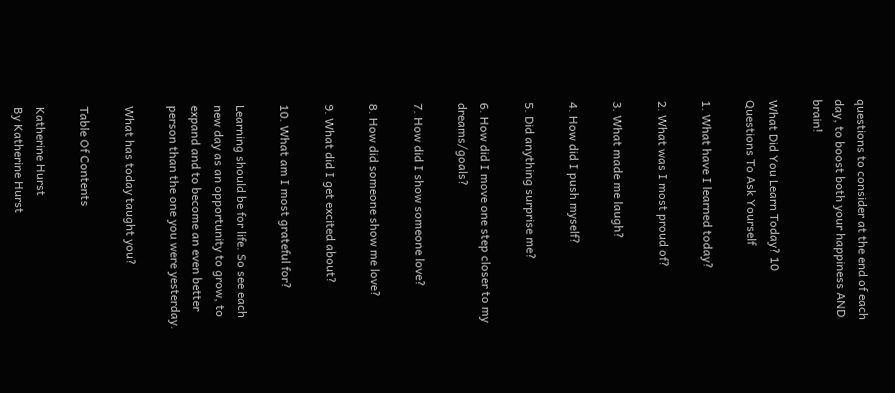questions to consider at the end of each day, to boost both your happiness AND brain!

What Did You Learn Today? 10 Questions To Ask Yourself

1. What have I learned today?

2. What was I most proud of?

3. What made me laugh?

4. How did I push myself?

5. Did anything surprise me?

6. How did I move one step closer to my dreams/goals?

7. How did I show someone love?

8. How did someone show me love?

9. What did I get excited about?

10. What am I most grateful for?

Learning should be for life. So see each new day as an opportunity to grow, to expand and to become an even better person than the one you were yesterday.

What has today taught you?

Table Of Contents

Katherine Hurst
By Katherine Hurst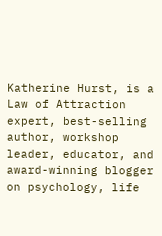Katherine Hurst, is a Law of Attraction expert, best-selling author, workshop leader, educator, and award-winning blogger on psychology, life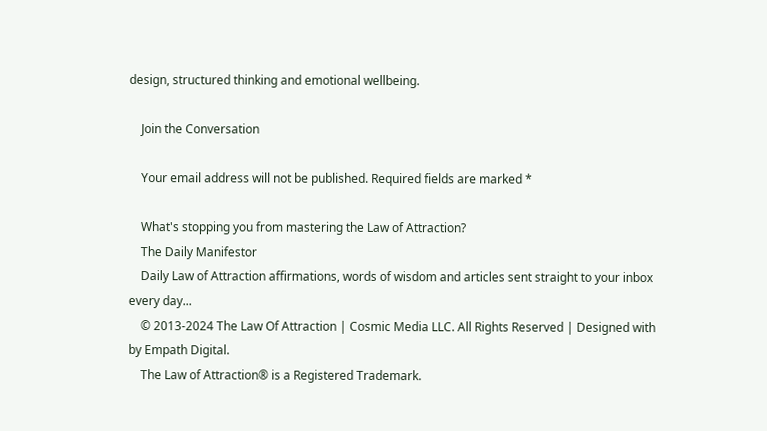design, structured thinking and emotional wellbeing.

    Join the Conversation

    Your email address will not be published. Required fields are marked *

    What's stopping you from mastering the Law of Attraction?
    The Daily Manifestor
    Daily Law of Attraction affirmations, words of wisdom and articles sent straight to your inbox every day...
    © 2013-2024 The Law Of Attraction | Cosmic Media LLC. All Rights Reserved | Designed with  by Empath Digital.
    The Law of Attraction® is a Registered Trademark.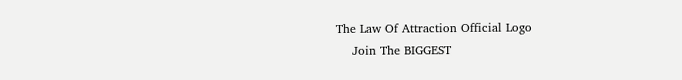The Law Of Attraction Official Logo
    Join The BIGGEST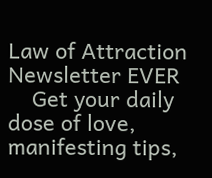Law of Attraction Newsletter EVER
    Get your daily dose of love, manifesting tips,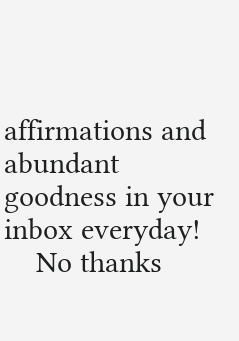affirmations and abundant goodness in your inbox everyday!
    No thanks